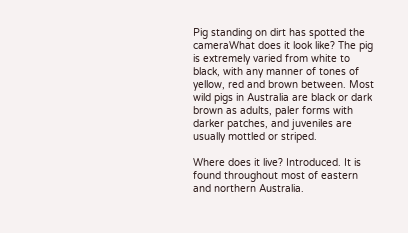Pig standing on dirt has spotted the cameraWhat does it look like? The pig is extremely varied from white to black, with any manner of tones of yellow, red and brown between. Most wild pigs in Australia are black or dark brown as adults, paler forms with darker patches, and juveniles are usually mottled or striped.

Where does it live? Introduced. It is found throughout most of eastern and northern Australia.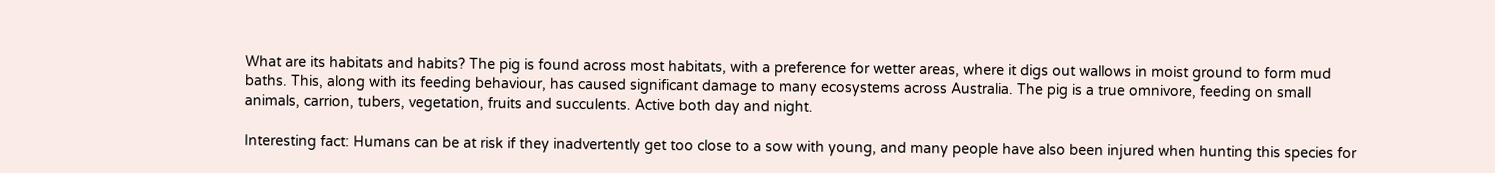What are its habitats and habits? The pig is found across most habitats, with a preference for wetter areas, where it digs out wallows in moist ground to form mud baths. This, along with its feeding behaviour, has caused significant damage to many ecosystems across Australia. The pig is a true omnivore, feeding on small animals, carrion, tubers, vegetation, fruits and succulents. Active both day and night.

Interesting fact: Humans can be at risk if they inadvertently get too close to a sow with young, and many people have also been injured when hunting this species for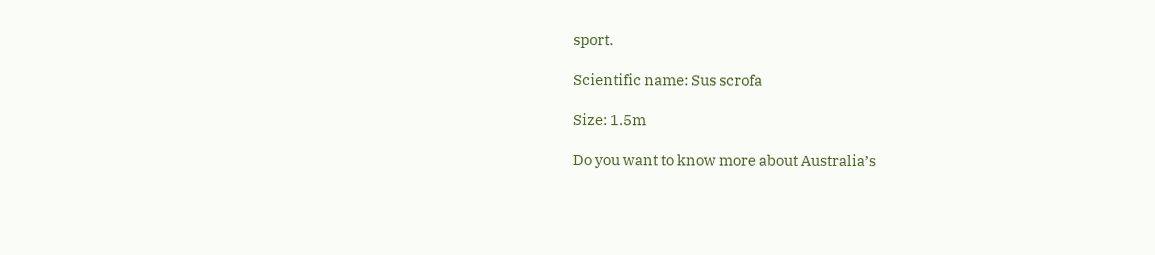sport.

Scientific name: Sus scrofa

Size: 1.5m

Do you want to know more about Australia’s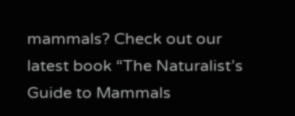mammals? Check out our latest book “The Naturalist’s Guide to Mammals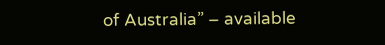of Australia” – available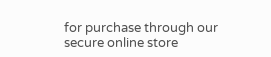for purchase through our secure online store